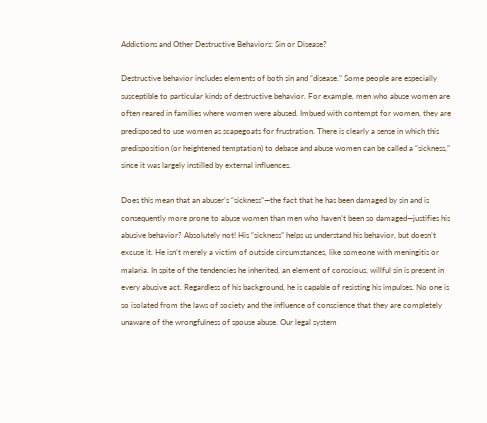Addictions and Other Destructive Behaviors: Sin or Disease?

Destructive behavior includes elements of both sin and “disease.” Some people are especially susceptible to particular kinds of destructive behavior. For example, men who abuse women are often reared in families where women were abused. Imbued with contempt for women, they are predisposed to use women as scapegoats for frustration. There is clearly a sense in which this predisposition (or heightened temptation) to debase and abuse women can be called a “sickness,” since it was largely instilled by external influences.

Does this mean that an abuser’s “sickness”—the fact that he has been damaged by sin and is consequently more prone to abuse women than men who haven’t been so damaged—justifies his abusive behavior? Absolutely not! His “sickness” helps us understand his behavior, but doesn’t excuse it. He isn’t merely a victim of outside circumstances, like someone with meningitis or malaria. In spite of the tendencies he inherited, an element of conscious, willful sin is present in every abusive act. Regardless of his background, he is capable of resisting his impulses. No one is so isolated from the laws of society and the influence of conscience that they are completely unaware of the wrongfulness of spouse abuse. Our legal system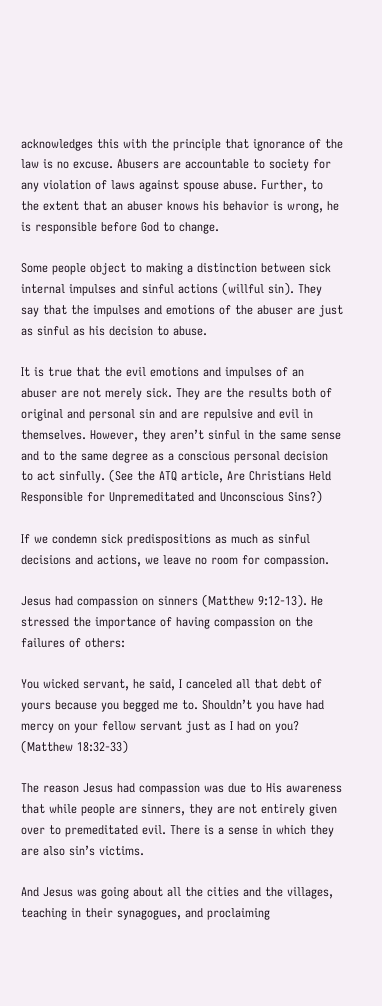acknowledges this with the principle that ignorance of the law is no excuse. Abusers are accountable to society for any violation of laws against spouse abuse. Further, to the extent that an abuser knows his behavior is wrong, he is responsible before God to change.

Some people object to making a distinction between sick internal impulses and sinful actions (willful sin). They say that the impulses and emotions of the abuser are just as sinful as his decision to abuse.

It is true that the evil emotions and impulses of an abuser are not merely sick. They are the results both of original and personal sin and are repulsive and evil in themselves. However, they aren’t sinful in the same sense and to the same degree as a conscious personal decision to act sinfully. (See the ATQ article, Are Christians Held Responsible for Unpremeditated and Unconscious Sins?)

If we condemn sick predispositions as much as sinful decisions and actions, we leave no room for compassion.

Jesus had compassion on sinners (Matthew 9:12-13). He stressed the importance of having compassion on the failures of others:

You wicked servant, he said, I canceled all that debt of yours because you begged me to. Shouldn’t you have had mercy on your fellow servant just as I had on you? (Matthew 18:32-33)

The reason Jesus had compassion was due to His awareness that while people are sinners, they are not entirely given over to premeditated evil. There is a sense in which they are also sin’s victims.

And Jesus was going about all the cities and the villages, teaching in their synagogues, and proclaiming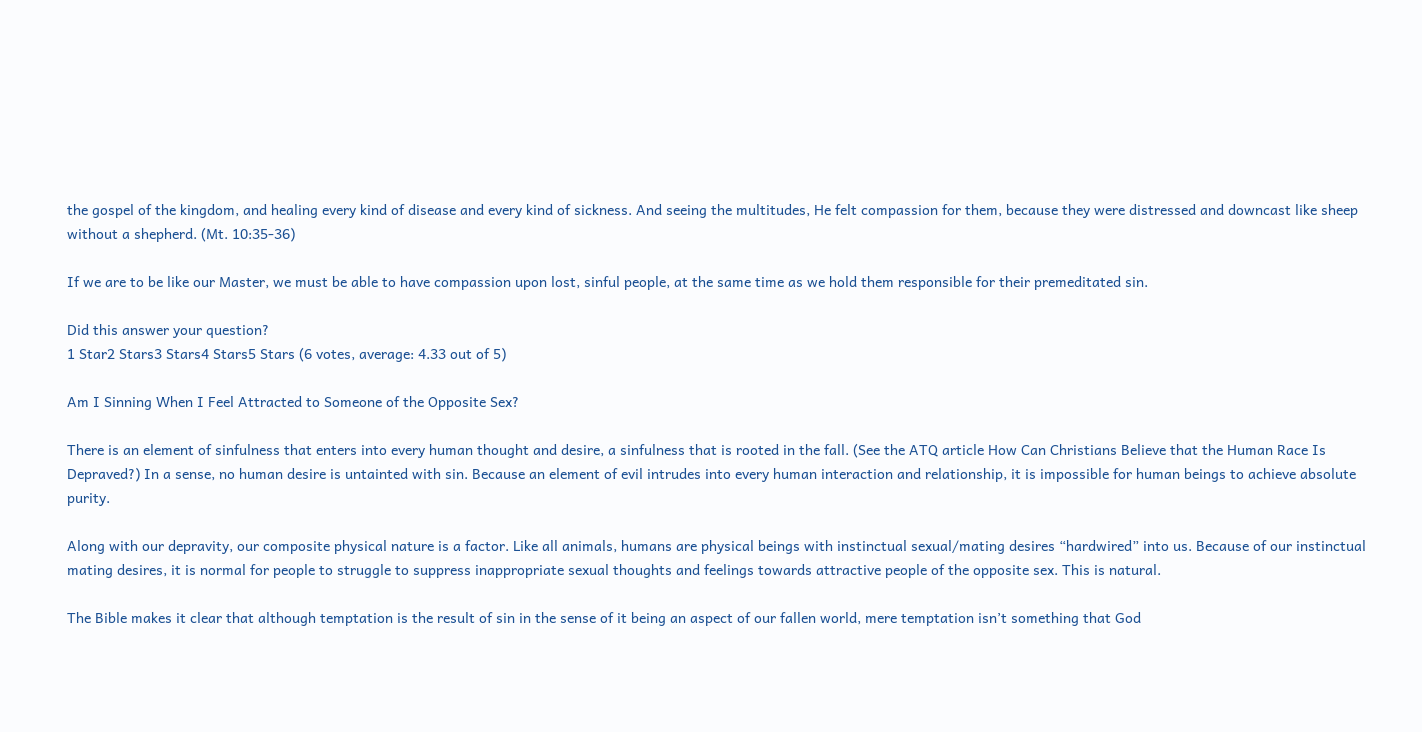the gospel of the kingdom, and healing every kind of disease and every kind of sickness. And seeing the multitudes, He felt compassion for them, because they were distressed and downcast like sheep without a shepherd. (Mt. 10:35-36)

If we are to be like our Master, we must be able to have compassion upon lost, sinful people, at the same time as we hold them responsible for their premeditated sin.

Did this answer your question?
1 Star2 Stars3 Stars4 Stars5 Stars (6 votes, average: 4.33 out of 5)

Am I Sinning When I Feel Attracted to Someone of the Opposite Sex?

There is an element of sinfulness that enters into every human thought and desire, a sinfulness that is rooted in the fall. (See the ATQ article How Can Christians Believe that the Human Race Is Depraved?) In a sense, no human desire is untainted with sin. Because an element of evil intrudes into every human interaction and relationship, it is impossible for human beings to achieve absolute purity.

Along with our depravity, our composite physical nature is a factor. Like all animals, humans are physical beings with instinctual sexual/mating desires “hardwired” into us. Because of our instinctual mating desires, it is normal for people to struggle to suppress inappropriate sexual thoughts and feelings towards attractive people of the opposite sex. This is natural.

The Bible makes it clear that although temptation is the result of sin in the sense of it being an aspect of our fallen world, mere temptation isn’t something that God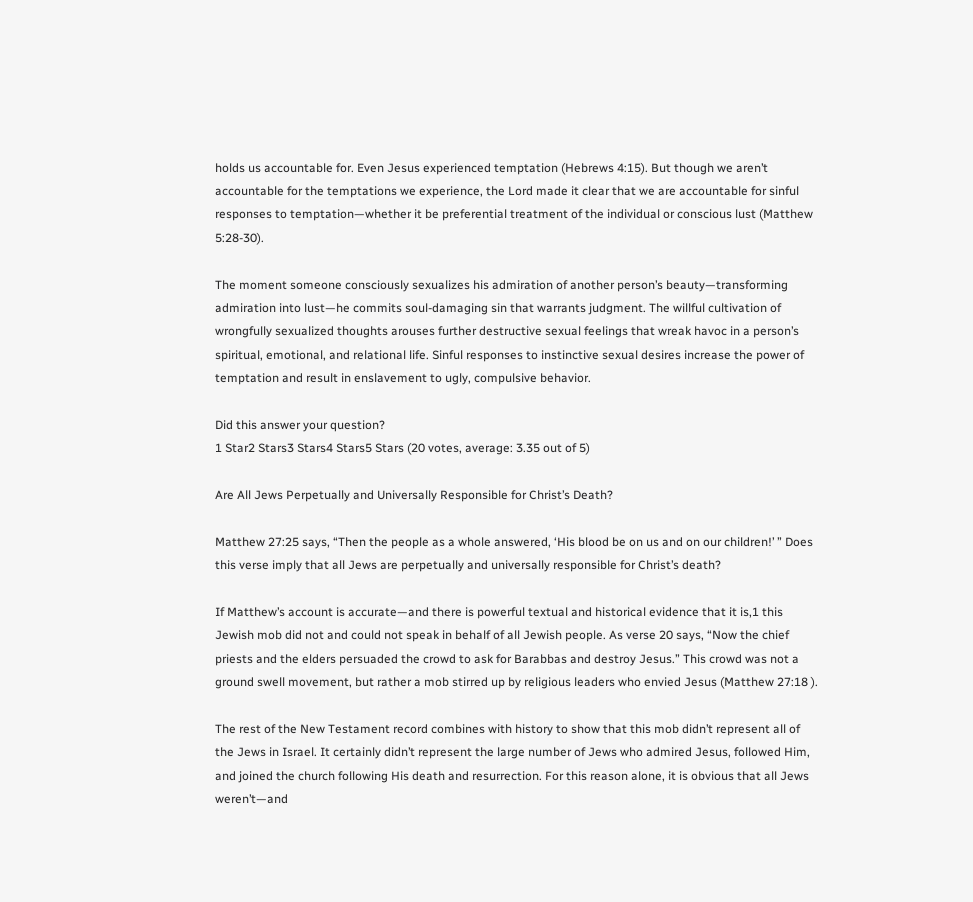holds us accountable for. Even Jesus experienced temptation (Hebrews 4:15). But though we aren’t accountable for the temptations we experience, the Lord made it clear that we are accountable for sinful responses to temptation—whether it be preferential treatment of the individual or conscious lust (Matthew 5:28-30).

The moment someone consciously sexualizes his admiration of another person’s beauty—transforming admiration into lust—he commits soul-damaging sin that warrants judgment. The willful cultivation of wrongfully sexualized thoughts arouses further destructive sexual feelings that wreak havoc in a person’s spiritual, emotional, and relational life. Sinful responses to instinctive sexual desires increase the power of temptation and result in enslavement to ugly, compulsive behavior.

Did this answer your question?
1 Star2 Stars3 Stars4 Stars5 Stars (20 votes, average: 3.35 out of 5)

Are All Jews Perpetually and Universally Responsible for Christ’s Death?

Matthew 27:25 says, “Then the people as a whole answered, ‘His blood be on us and on our children!’ ” Does this verse imply that all Jews are perpetually and universally responsible for Christ’s death?

If Matthew’s account is accurate—and there is powerful textual and historical evidence that it is,1 this Jewish mob did not and could not speak in behalf of all Jewish people. As verse 20 says, “Now the chief priests and the elders persuaded the crowd to ask for Barabbas and destroy Jesus.” This crowd was not a ground swell movement, but rather a mob stirred up by religious leaders who envied Jesus (Matthew 27:18 ).

The rest of the New Testament record combines with history to show that this mob didn’t represent all of the Jews in Israel. It certainly didn’t represent the large number of Jews who admired Jesus, followed Him, and joined the church following His death and resurrection. For this reason alone, it is obvious that all Jews weren’t—and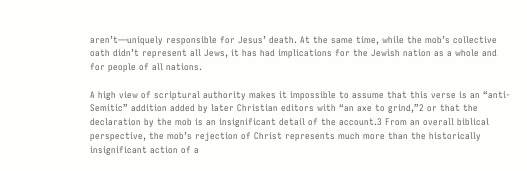aren’t—uniquely responsible for Jesus’ death. At the same time, while the mob’s collective oath didn’t represent all Jews, it has had implications for the Jewish nation as a whole and for people of all nations.

A high view of scriptural authority makes it impossible to assume that this verse is an “anti-Semitic” addition added by later Christian editors with “an axe to grind,”2 or that the declaration by the mob is an insignificant detail of the account.3 From an overall biblical perspective, the mob’s rejection of Christ represents much more than the historically insignificant action of a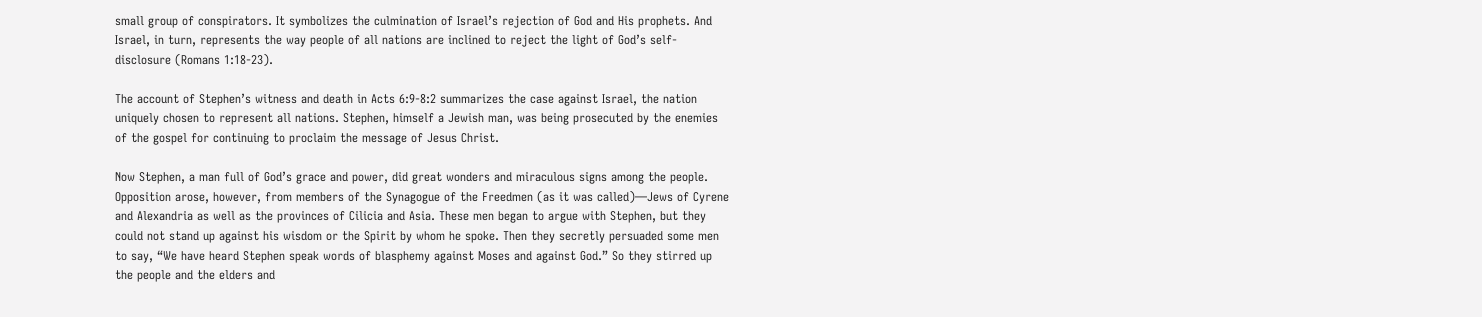small group of conspirators. It symbolizes the culmination of Israel’s rejection of God and His prophets. And Israel, in turn, represents the way people of all nations are inclined to reject the light of God’s self-disclosure (Romans 1:18-23).

The account of Stephen’s witness and death in Acts 6:9-8:2 summarizes the case against Israel, the nation uniquely chosen to represent all nations. Stephen, himself a Jewish man, was being prosecuted by the enemies of the gospel for continuing to proclaim the message of Jesus Christ.

Now Stephen, a man full of God’s grace and power, did great wonders and miraculous signs among the people. Opposition arose, however, from members of the Synagogue of the Freedmen (as it was called)—Jews of Cyrene and Alexandria as well as the provinces of Cilicia and Asia. These men began to argue with Stephen, but they could not stand up against his wisdom or the Spirit by whom he spoke. Then they secretly persuaded some men to say, “We have heard Stephen speak words of blasphemy against Moses and against God.” So they stirred up the people and the elders and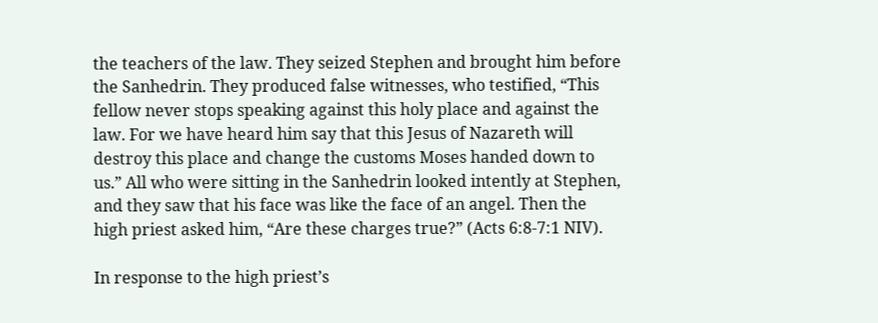the teachers of the law. They seized Stephen and brought him before the Sanhedrin. They produced false witnesses, who testified, “This fellow never stops speaking against this holy place and against the law. For we have heard him say that this Jesus of Nazareth will destroy this place and change the customs Moses handed down to us.” All who were sitting in the Sanhedrin looked intently at Stephen, and they saw that his face was like the face of an angel. Then the high priest asked him, “Are these charges true?” (Acts 6:8-7:1 NIV).

In response to the high priest’s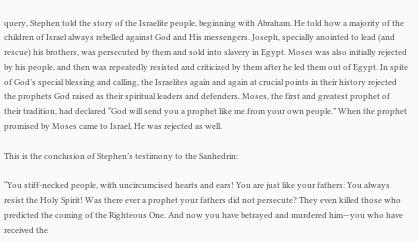query, Stephen told the story of the Israelite people, beginning with Abraham. He told how a majority of the children of Israel always rebelled against God and His messengers. Joseph, specially anointed to lead (and rescue) his brothers, was persecuted by them and sold into slavery in Egypt. Moses was also initially rejected by his people, and then was repeatedly resisted and criticized by them after he led them out of Egypt. In spite of God’s special blessing and calling, the Israelites again and again at crucial points in their history rejected the prophets God raised as their spiritual leaders and defenders. Moses, the first and greatest prophet of their tradition, had declared “God will send you a prophet like me from your own people.” When the prophet promised by Moses came to Israel, He was rejected as well.

This is the conclusion of Stephen’s testimony to the Sanhedrin:

“You stiff-necked people, with uncircumcised hearts and ears! You are just like your fathers: You always resist the Holy Spirit! Was there ever a prophet your fathers did not persecute? They even killed those who predicted the coming of the Righteous One. And now you have betrayed and murdered him—you who have received the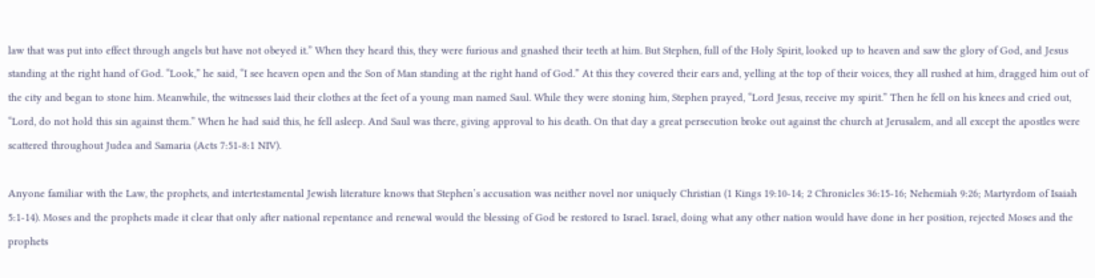law that was put into effect through angels but have not obeyed it.” When they heard this, they were furious and gnashed their teeth at him. But Stephen, full of the Holy Spirit, looked up to heaven and saw the glory of God, and Jesus standing at the right hand of God. “Look,” he said, “I see heaven open and the Son of Man standing at the right hand of God.” At this they covered their ears and, yelling at the top of their voices, they all rushed at him, dragged him out of the city and began to stone him. Meanwhile, the witnesses laid their clothes at the feet of a young man named Saul. While they were stoning him, Stephen prayed, “Lord Jesus, receive my spirit.” Then he fell on his knees and cried out, “Lord, do not hold this sin against them.” When he had said this, he fell asleep. And Saul was there, giving approval to his death. On that day a great persecution broke out against the church at Jerusalem, and all except the apostles were scattered throughout Judea and Samaria (Acts 7:51-8:1 NIV).

Anyone familiar with the Law, the prophets, and intertestamental Jewish literature knows that Stephen’s accusation was neither novel nor uniquely Christian (1 Kings 19:10-14; 2 Chronicles 36:15-16; Nehemiah 9:26; Martyrdom of Isaiah 5:1-14). Moses and the prophets made it clear that only after national repentance and renewal would the blessing of God be restored to Israel. Israel, doing what any other nation would have done in her position, rejected Moses and the prophets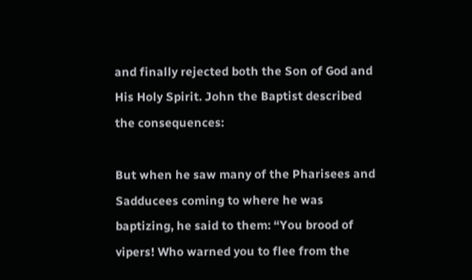and finally rejected both the Son of God and His Holy Spirit. John the Baptist described the consequences:

But when he saw many of the Pharisees and Sadducees coming to where he was baptizing, he said to them: “You brood of vipers! Who warned you to flee from the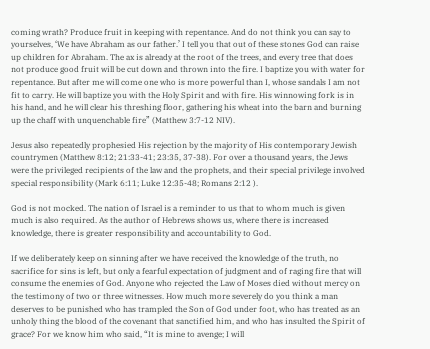coming wrath? Produce fruit in keeping with repentance. And do not think you can say to yourselves, ‘We have Abraham as our father.’ I tell you that out of these stones God can raise up children for Abraham. The ax is already at the root of the trees, and every tree that does not produce good fruit will be cut down and thrown into the fire. I baptize you with water for repentance. But after me will come one who is more powerful than I, whose sandals I am not fit to carry. He will baptize you with the Holy Spirit and with fire. His winnowing fork is in his hand, and he will clear his threshing floor, gathering his wheat into the barn and burning up the chaff with unquenchable fire” (Matthew 3:7-12 NIV).

Jesus also repeatedly prophesied His rejection by the majority of His contemporary Jewish countrymen (Matthew 8:12; 21:33-41; 23:35, 37-38). For over a thousand years, the Jews were the privileged recipients of the law and the prophets, and their special privilege involved special responsibility (Mark 6:11; Luke 12:35-48; Romans 2:12 ).

God is not mocked. The nation of Israel is a reminder to us that to whom much is given much is also required. As the author of Hebrews shows us, where there is increased knowledge, there is greater responsibility and accountability to God.

If we deliberately keep on sinning after we have received the knowledge of the truth, no sacrifice for sins is left, but only a fearful expectation of judgment and of raging fire that will consume the enemies of God. Anyone who rejected the Law of Moses died without mercy on the testimony of two or three witnesses. How much more severely do you think a man deserves to be punished who has trampled the Son of God under foot, who has treated as an unholy thing the blood of the covenant that sanctified him, and who has insulted the Spirit of grace? For we know him who said, “It is mine to avenge; I will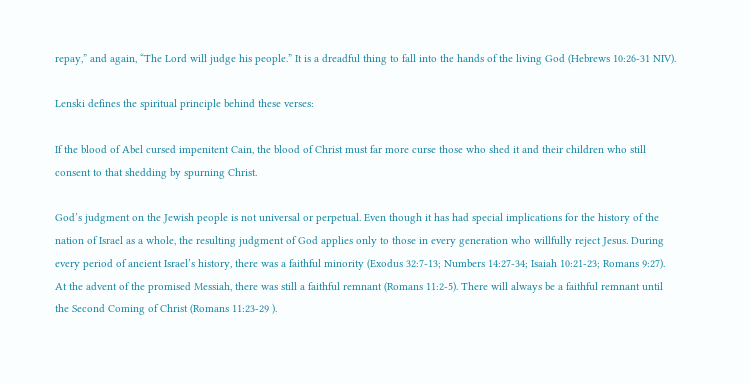repay,” and again, “The Lord will judge his people.” It is a dreadful thing to fall into the hands of the living God (Hebrews 10:26-31 NIV).

Lenski defines the spiritual principle behind these verses:

If the blood of Abel cursed impenitent Cain, the blood of Christ must far more curse those who shed it and their children who still consent to that shedding by spurning Christ.

God’s judgment on the Jewish people is not universal or perpetual. Even though it has had special implications for the history of the nation of Israel as a whole, the resulting judgment of God applies only to those in every generation who willfully reject Jesus. During every period of ancient Israel’s history, there was a faithful minority (Exodus 32:7-13; Numbers 14:27-34; Isaiah 10:21-23; Romans 9:27). At the advent of the promised Messiah, there was still a faithful remnant (Romans 11:2-5). There will always be a faithful remnant until the Second Coming of Christ (Romans 11:23-29 ).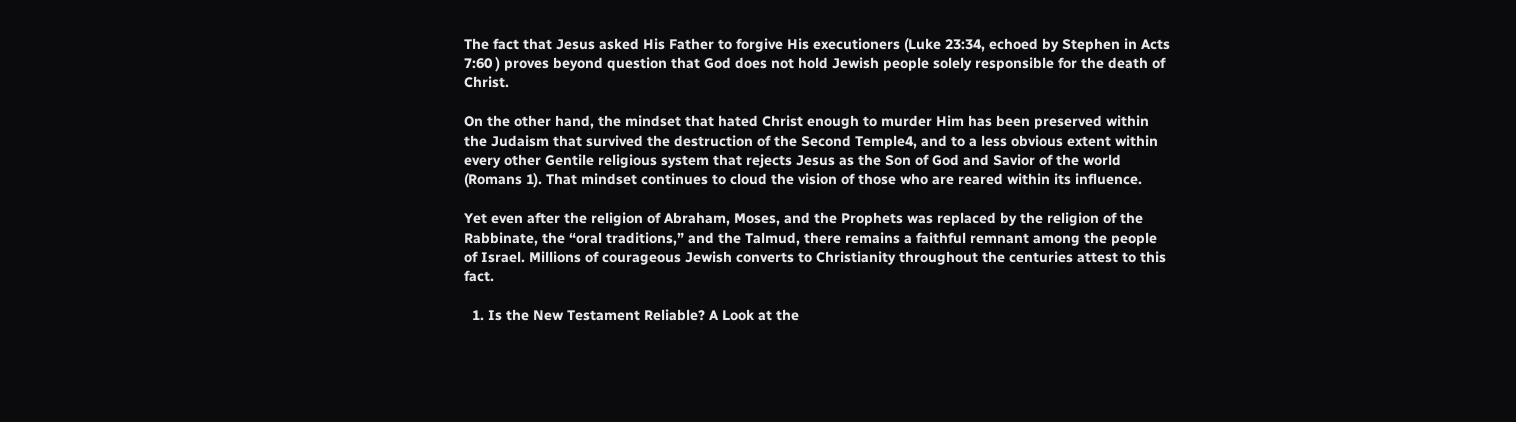The fact that Jesus asked His Father to forgive His executioners (Luke 23:34, echoed by Stephen in Acts 7:60 ) proves beyond question that God does not hold Jewish people solely responsible for the death of Christ.

On the other hand, the mindset that hated Christ enough to murder Him has been preserved within the Judaism that survived the destruction of the Second Temple4, and to a less obvious extent within every other Gentile religious system that rejects Jesus as the Son of God and Savior of the world (Romans 1). That mindset continues to cloud the vision of those who are reared within its influence.

Yet even after the religion of Abraham, Moses, and the Prophets was replaced by the religion of the Rabbinate, the “oral traditions,” and the Talmud, there remains a faithful remnant among the people of Israel. Millions of courageous Jewish converts to Christianity throughout the centuries attest to this fact.

  1. Is the New Testament Reliable? A Look at the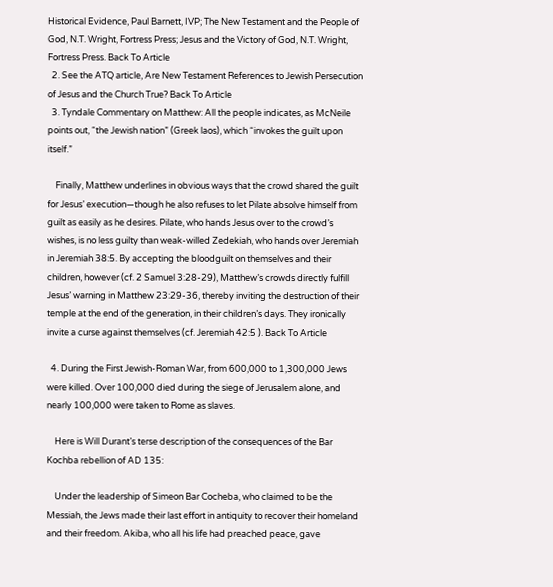Historical Evidence, Paul Barnett, IVP; The New Testament and the People of God, N.T. Wright, Fortress Press; Jesus and the Victory of God, N.T. Wright, Fortress Press. Back To Article
  2. See the ATQ article, Are New Testament References to Jewish Persecution of Jesus and the Church True? Back To Article
  3. Tyndale Commentary on Matthew: All the people indicates, as McNeile points out, “the Jewish nation” (Greek laos), which “invokes the guilt upon itself.”

    Finally, Matthew underlines in obvious ways that the crowd shared the guilt for Jesus’ execution—though he also refuses to let Pilate absolve himself from guilt as easily as he desires. Pilate, who hands Jesus over to the crowd’s wishes, is no less guilty than weak-willed Zedekiah, who hands over Jeremiah in Jeremiah 38:5. By accepting the bloodguilt on themselves and their children, however (cf. 2 Samuel 3:28-29), Matthew’s crowds directly fulfill Jesus’ warning in Matthew 23:29-36, thereby inviting the destruction of their temple at the end of the generation, in their children’s days. They ironically invite a curse against themselves (cf. Jeremiah 42:5 ). Back To Article

  4. During the First Jewish-Roman War, from 600,000 to 1,300,000 Jews were killed. Over 100,000 died during the siege of Jerusalem alone, and nearly 100,000 were taken to Rome as slaves.

    Here is Will Durant’s terse description of the consequences of the Bar Kochba rebellion of AD 135:

    Under the leadership of Simeon Bar Cocheba, who claimed to be the Messiah, the Jews made their last effort in antiquity to recover their homeland and their freedom. Akiba, who all his life had preached peace, gave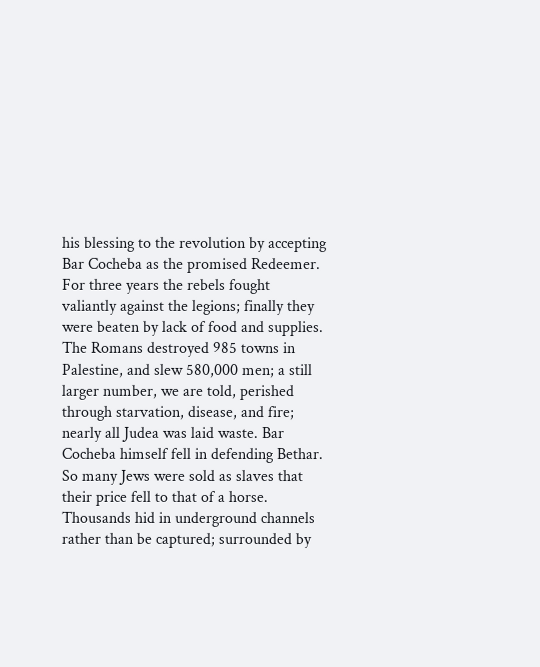his blessing to the revolution by accepting Bar Cocheba as the promised Redeemer. For three years the rebels fought valiantly against the legions; finally they were beaten by lack of food and supplies. The Romans destroyed 985 towns in Palestine, and slew 580,000 men; a still larger number, we are told, perished through starvation, disease, and fire; nearly all Judea was laid waste. Bar Cocheba himself fell in defending Bethar. So many Jews were sold as slaves that their price fell to that of a horse. Thousands hid in underground channels rather than be captured; surrounded by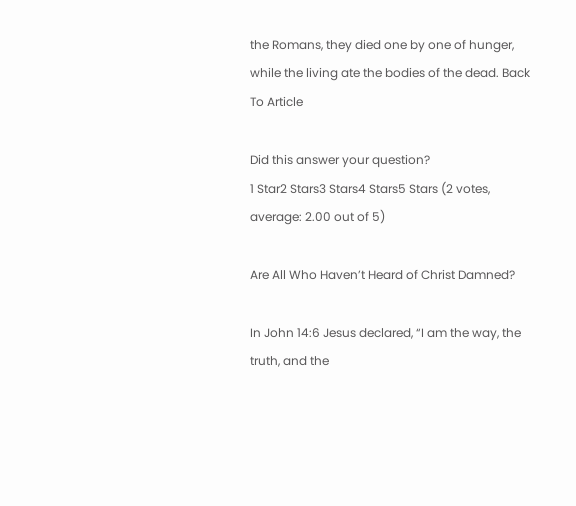the Romans, they died one by one of hunger, while the living ate the bodies of the dead. Back To Article

Did this answer your question?
1 Star2 Stars3 Stars4 Stars5 Stars (2 votes, average: 2.00 out of 5)

Are All Who Haven’t Heard of Christ Damned?

In John 14:6 Jesus declared, “I am the way, the truth, and the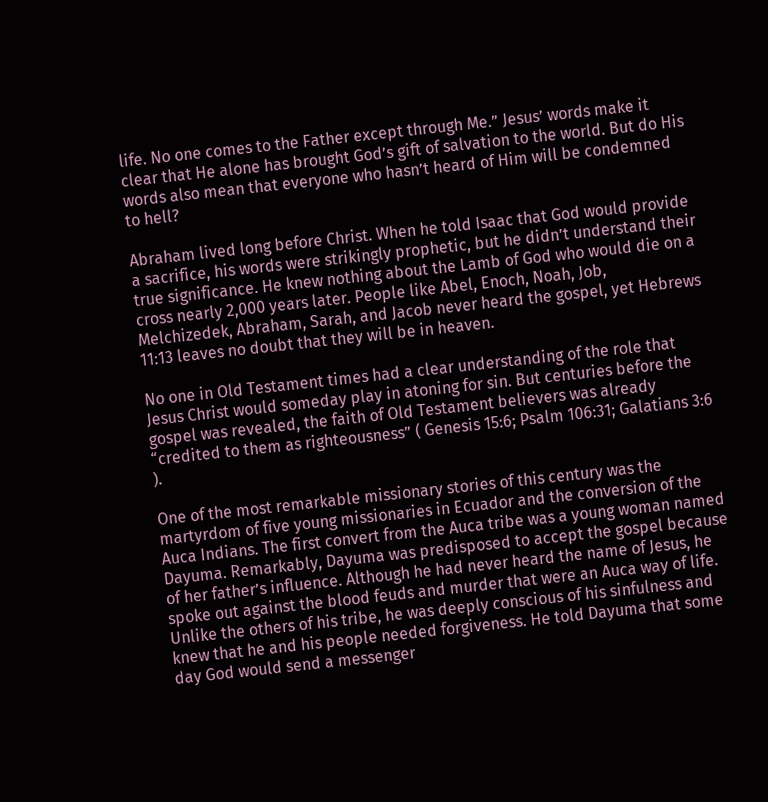life. No one comes to the Father except through Me.” Jesus’ words make it clear that He alone has brought God’s gift of salvation to the world. But do His words also mean that everyone who hasn’t heard of Him will be condemned to hell?

Abraham lived long before Christ. When he told Isaac that God would provide a sacrifice, his words were strikingly prophetic, but he didn’t understand their true significance. He knew nothing about the Lamb of God who would die on a cross nearly 2,000 years later. People like Abel, Enoch, Noah, Job, Melchizedek, Abraham, Sarah, and Jacob never heard the gospel, yet Hebrews 11:13 leaves no doubt that they will be in heaven.

No one in Old Testament times had a clear understanding of the role that Jesus Christ would someday play in atoning for sin. But centuries before the gospel was revealed, the faith of Old Testament believers was already “credited to them as righteousness” ( Genesis 15:6; Psalm 106:31; Galatians 3:6 ).

One of the most remarkable missionary stories of this century was the martyrdom of five young missionaries in Ecuador and the conversion of the Auca Indians. The first convert from the Auca tribe was a young woman named Dayuma. Remarkably, Dayuma was predisposed to accept the gospel because of her father’s influence. Although he had never heard the name of Jesus, he spoke out against the blood feuds and murder that were an Auca way of life. Unlike the others of his tribe, he was deeply conscious of his sinfulness and knew that he and his people needed forgiveness. He told Dayuma that some day God would send a messenger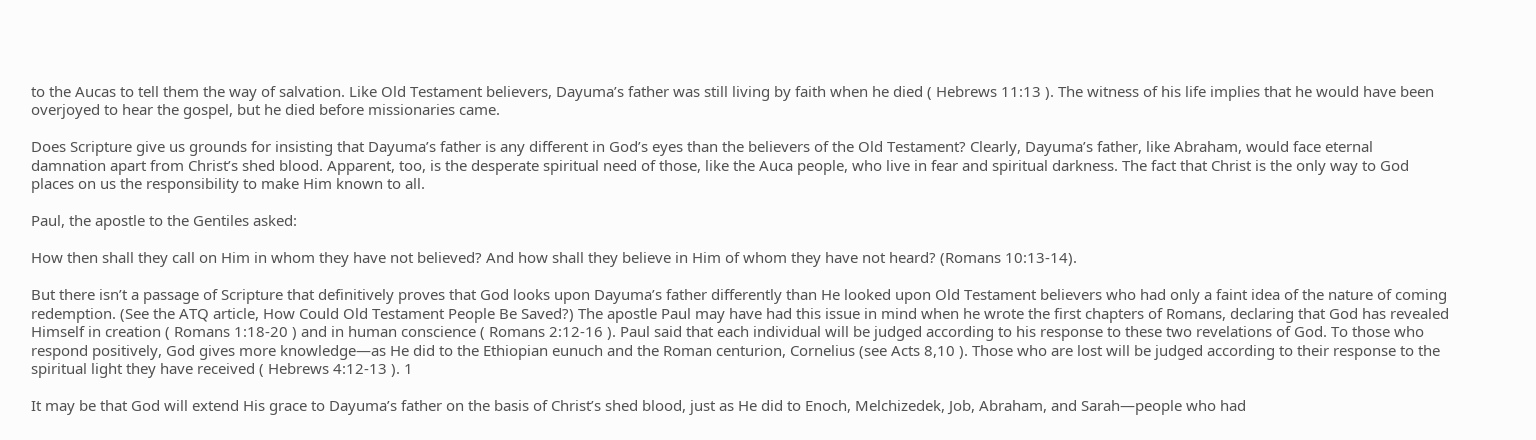to the Aucas to tell them the way of salvation. Like Old Testament believers, Dayuma’s father was still living by faith when he died ( Hebrews 11:13 ). The witness of his life implies that he would have been overjoyed to hear the gospel, but he died before missionaries came.

Does Scripture give us grounds for insisting that Dayuma’s father is any different in God’s eyes than the believers of the Old Testament? Clearly, Dayuma’s father, like Abraham, would face eternal damnation apart from Christ’s shed blood. Apparent, too, is the desperate spiritual need of those, like the Auca people, who live in fear and spiritual darkness. The fact that Christ is the only way to God places on us the responsibility to make Him known to all.

Paul, the apostle to the Gentiles asked:

How then shall they call on Him in whom they have not believed? And how shall they believe in Him of whom they have not heard? (Romans 10:13-14).

But there isn’t a passage of Scripture that definitively proves that God looks upon Dayuma’s father differently than He looked upon Old Testament believers who had only a faint idea of the nature of coming redemption. (See the ATQ article, How Could Old Testament People Be Saved?) The apostle Paul may have had this issue in mind when he wrote the first chapters of Romans, declaring that God has revealed Himself in creation ( Romans 1:18-20 ) and in human conscience ( Romans 2:12-16 ). Paul said that each individual will be judged according to his response to these two revelations of God. To those who respond positively, God gives more knowledge—as He did to the Ethiopian eunuch and the Roman centurion, Cornelius (see Acts 8,10 ). Those who are lost will be judged according to their response to the spiritual light they have received ( Hebrews 4:12-13 ). 1

It may be that God will extend His grace to Dayuma’s father on the basis of Christ’s shed blood, just as He did to Enoch, Melchizedek, Job, Abraham, and Sarah—people who had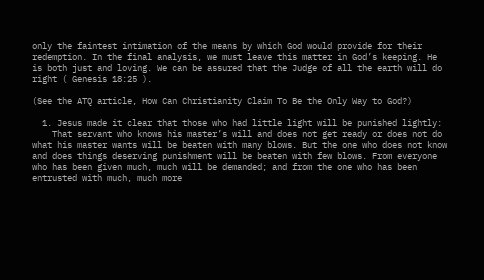only the faintest intimation of the means by which God would provide for their redemption. In the final analysis, we must leave this matter in God’s keeping. He is both just and loving. We can be assured that the Judge of all the earth will do right ( Genesis 18:25 ).

(See the ATQ article, How Can Christianity Claim To Be the Only Way to God?)

  1. Jesus made it clear that those who had little light will be punished lightly:
    That servant who knows his master’s will and does not get ready or does not do what his master wants will be beaten with many blows. But the one who does not know and does things deserving punishment will be beaten with few blows. From everyone who has been given much, much will be demanded; and from the one who has been entrusted with much, much more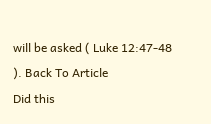will be asked ( Luke 12:47-48 ). Back To Article
Did this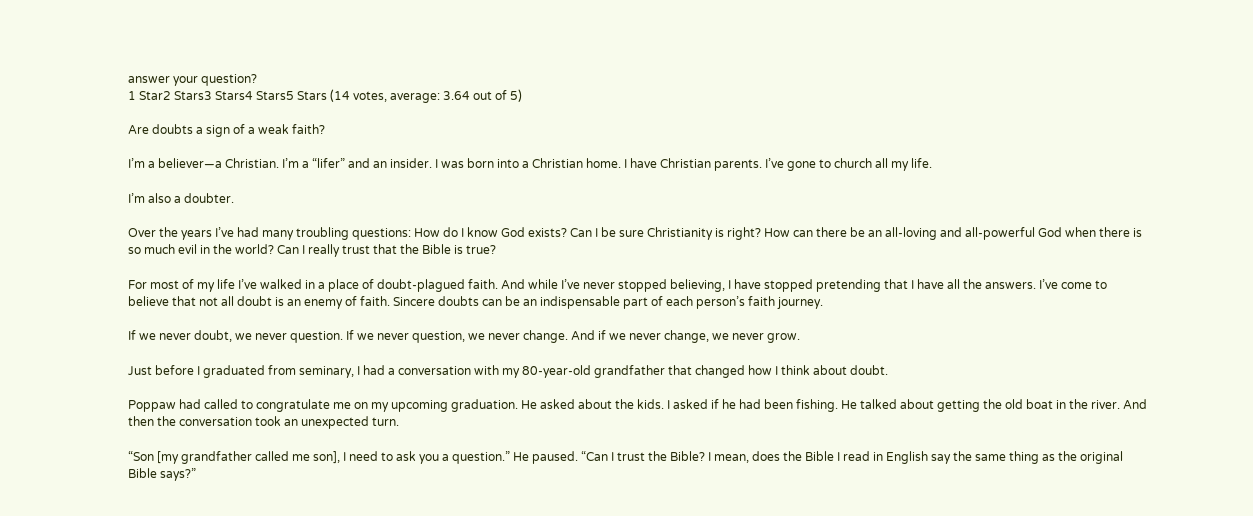answer your question?
1 Star2 Stars3 Stars4 Stars5 Stars (14 votes, average: 3.64 out of 5)

Are doubts a sign of a weak faith?

I’m a believer—a Christian. I’m a “lifer” and an insider. I was born into a Christian home. I have Christian parents. I’ve gone to church all my life.

I’m also a doubter.

Over the years I’ve had many troubling questions: How do I know God exists? Can I be sure Christianity is right? How can there be an all-loving and all-powerful God when there is so much evil in the world? Can I really trust that the Bible is true?

For most of my life I’ve walked in a place of doubt-plagued faith. And while I’ve never stopped believing, I have stopped pretending that I have all the answers. I’ve come to believe that not all doubt is an enemy of faith. Sincere doubts can be an indispensable part of each person’s faith journey.

If we never doubt, we never question. If we never question, we never change. And if we never change, we never grow.

Just before I graduated from seminary, I had a conversation with my 80-year-old grandfather that changed how I think about doubt.

Poppaw had called to congratulate me on my upcoming graduation. He asked about the kids. I asked if he had been fishing. He talked about getting the old boat in the river. And then the conversation took an unexpected turn.

“Son [my grandfather called me son], I need to ask you a question.” He paused. “Can I trust the Bible? I mean, does the Bible I read in English say the same thing as the original Bible says?”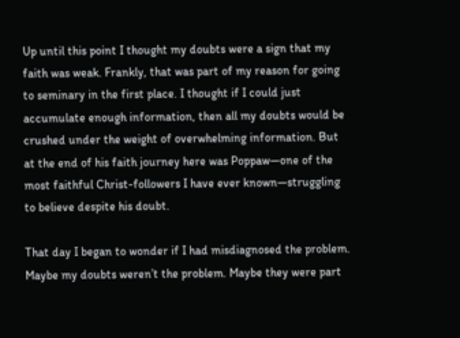Up until this point I thought my doubts were a sign that my faith was weak. Frankly, that was part of my reason for going to seminary in the first place. I thought if I could just accumulate enough information, then all my doubts would be crushed under the weight of overwhelming information. But at the end of his faith journey here was Poppaw—one of the most faithful Christ-followers I have ever known—struggling to believe despite his doubt.

That day I began to wonder if I had misdiagnosed the problem. Maybe my doubts weren’t the problem. Maybe they were part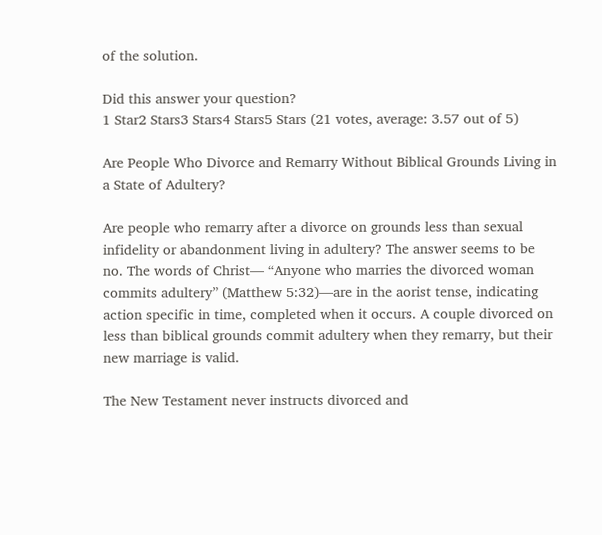of the solution.

Did this answer your question?
1 Star2 Stars3 Stars4 Stars5 Stars (21 votes, average: 3.57 out of 5)

Are People Who Divorce and Remarry Without Biblical Grounds Living in a State of Adultery?

Are people who remarry after a divorce on grounds less than sexual infidelity or abandonment living in adultery? The answer seems to be no. The words of Christ— “Anyone who marries the divorced woman commits adultery” (Matthew 5:32)—are in the aorist tense, indicating action specific in time, completed when it occurs. A couple divorced on less than biblical grounds commit adultery when they remarry, but their new marriage is valid.

The New Testament never instructs divorced and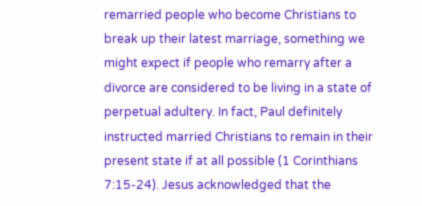remarried people who become Christians to break up their latest marriage, something we might expect if people who remarry after a divorce are considered to be living in a state of perpetual adultery. In fact, Paul definitely instructed married Christians to remain in their present state if at all possible (1 Corinthians 7:15-24). Jesus acknowledged that the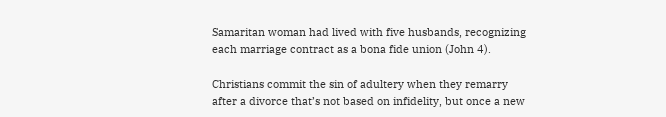Samaritan woman had lived with five husbands, recognizing each marriage contract as a bona fide union (John 4).

Christians commit the sin of adultery when they remarry after a divorce that’s not based on infidelity, but once a new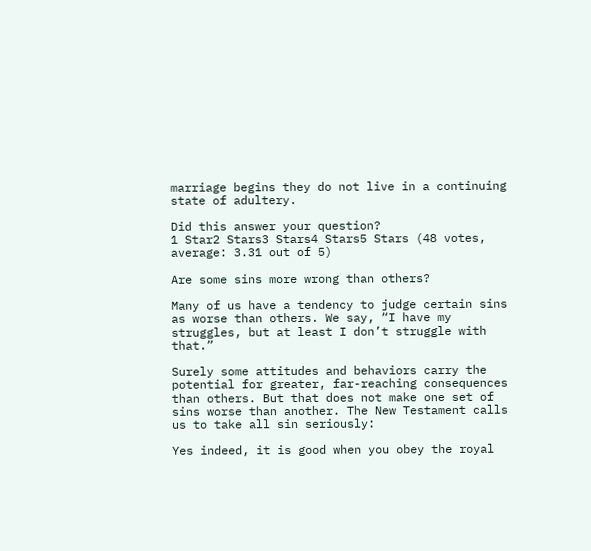marriage begins they do not live in a continuing state of adultery.

Did this answer your question?
1 Star2 Stars3 Stars4 Stars5 Stars (48 votes, average: 3.31 out of 5)

Are some sins more wrong than others?

Many of us have a tendency to judge certain sins as worse than others. We say, “I have my struggles, but at least I don’t struggle with that.”

Surely some attitudes and behaviors carry the potential for greater, far-reaching consequences than others. But that does not make one set of sins worse than another. The New Testament calls us to take all sin seriously:

Yes indeed, it is good when you obey the royal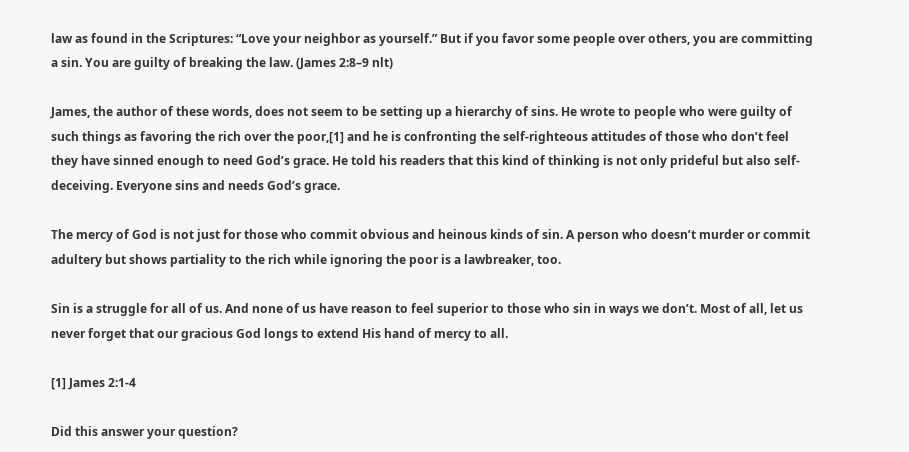law as found in the Scriptures: “Love your neighbor as yourself.” But if you favor some people over others, you are committing a sin. You are guilty of breaking the law. (James 2:8–9 nlt)

James, the author of these words, does not seem to be setting up a hierarchy of sins. He wrote to people who were guilty of such things as favoring the rich over the poor,[1] and he is confronting the self-righteous attitudes of those who don’t feel they have sinned enough to need God’s grace. He told his readers that this kind of thinking is not only prideful but also self-deceiving. Everyone sins and needs God’s grace.

The mercy of God is not just for those who commit obvious and heinous kinds of sin. A person who doesn’t murder or commit adultery but shows partiality to the rich while ignoring the poor is a lawbreaker, too.

Sin is a struggle for all of us. And none of us have reason to feel superior to those who sin in ways we don’t. Most of all, let us never forget that our gracious God longs to extend His hand of mercy to all.

[1] James 2:1-4

Did this answer your question?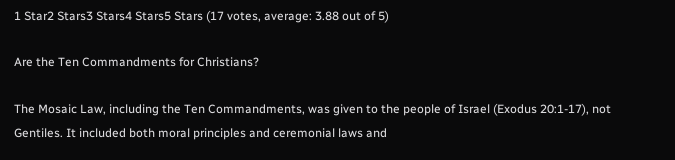1 Star2 Stars3 Stars4 Stars5 Stars (17 votes, average: 3.88 out of 5)

Are the Ten Commandments for Christians?

The Mosaic Law, including the Ten Commandments, was given to the people of Israel (Exodus 20:1-17), not Gentiles. It included both moral principles and ceremonial laws and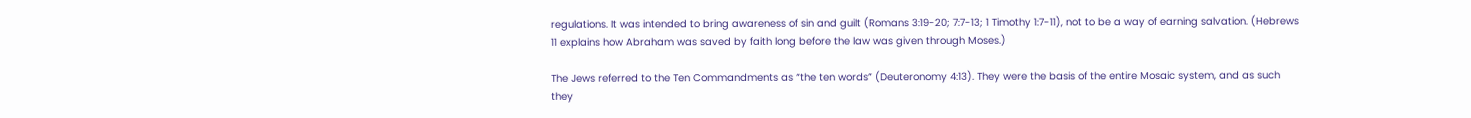regulations. It was intended to bring awareness of sin and guilt (Romans 3:19-20; 7:7-13; 1 Timothy 1:7-11), not to be a way of earning salvation. (Hebrews 11 explains how Abraham was saved by faith long before the law was given through Moses.)

The Jews referred to the Ten Commandments as “the ten words” (Deuteronomy 4:13). They were the basis of the entire Mosaic system, and as such they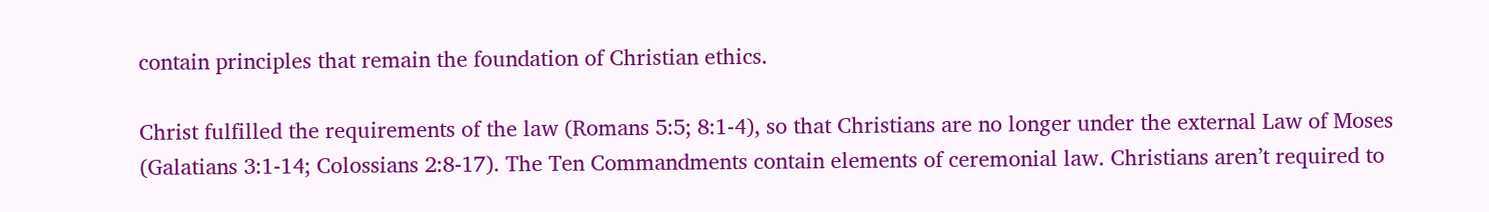contain principles that remain the foundation of Christian ethics.

Christ fulfilled the requirements of the law (Romans 5:5; 8:1-4), so that Christians are no longer under the external Law of Moses (Galatians 3:1-14; Colossians 2:8-17). The Ten Commandments contain elements of ceremonial law. Christians aren’t required to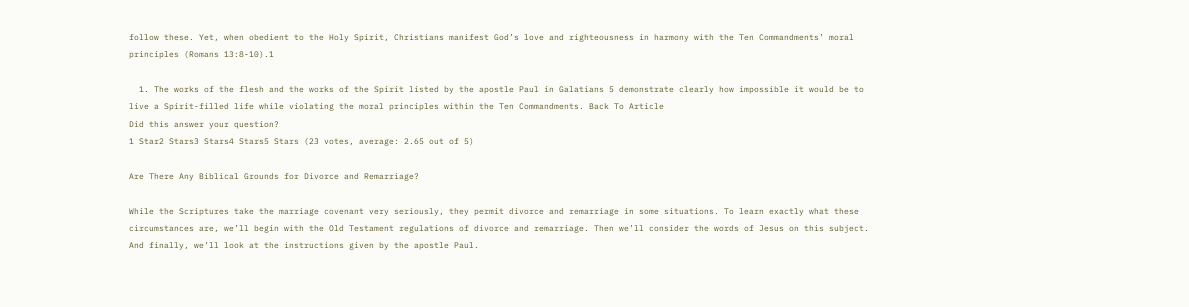follow these. Yet, when obedient to the Holy Spirit, Christians manifest God’s love and righteousness in harmony with the Ten Commandments’ moral principles (Romans 13:8-10).1

  1. The works of the flesh and the works of the Spirit listed by the apostle Paul in Galatians 5 demonstrate clearly how impossible it would be to live a Spirit-filled life while violating the moral principles within the Ten Commandments. Back To Article
Did this answer your question?
1 Star2 Stars3 Stars4 Stars5 Stars (23 votes, average: 2.65 out of 5)

Are There Any Biblical Grounds for Divorce and Remarriage?

While the Scriptures take the marriage covenant very seriously, they permit divorce and remarriage in some situations. To learn exactly what these circumstances are, we’ll begin with the Old Testament regulations of divorce and remarriage. Then we’ll consider the words of Jesus on this subject. And finally, we’ll look at the instructions given by the apostle Paul.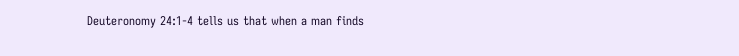Deuteronomy 24:1-4 tells us that when a man finds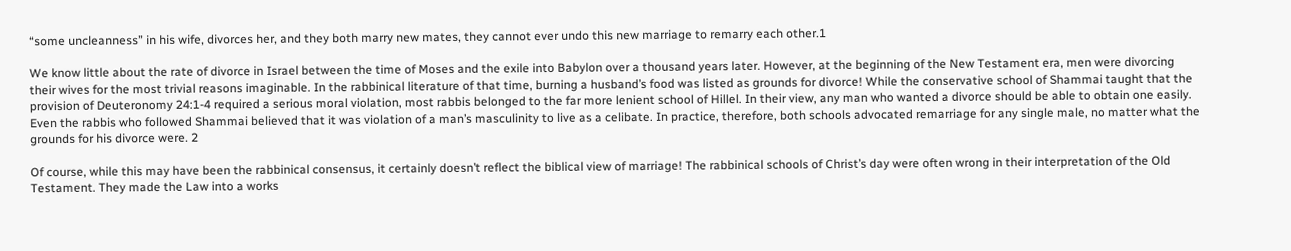“some uncleanness” in his wife, divorces her, and they both marry new mates, they cannot ever undo this new marriage to remarry each other.1

We know little about the rate of divorce in Israel between the time of Moses and the exile into Babylon over a thousand years later. However, at the beginning of the New Testament era, men were divorcing their wives for the most trivial reasons imaginable. In the rabbinical literature of that time, burning a husband’s food was listed as grounds for divorce! While the conservative school of Shammai taught that the provision of Deuteronomy 24:1-4 required a serious moral violation, most rabbis belonged to the far more lenient school of Hillel. In their view, any man who wanted a divorce should be able to obtain one easily. Even the rabbis who followed Shammai believed that it was violation of a man’s masculinity to live as a celibate. In practice, therefore, both schools advocated remarriage for any single male, no matter what the grounds for his divorce were. 2

Of course, while this may have been the rabbinical consensus, it certainly doesn’t reflect the biblical view of marriage! The rabbinical schools of Christ’s day were often wrong in their interpretation of the Old Testament. They made the Law into a works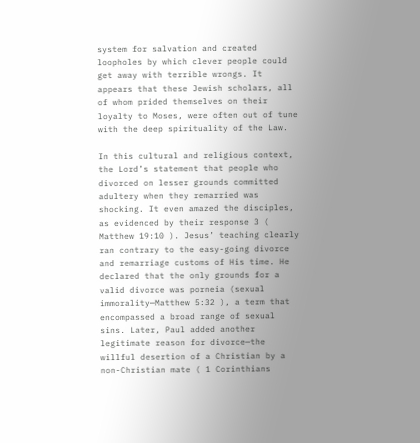system for salvation and created loopholes by which clever people could get away with terrible wrongs. It appears that these Jewish scholars, all of whom prided themselves on their loyalty to Moses, were often out of tune with the deep spirituality of the Law.

In this cultural and religious context, the Lord’s statement that people who divorced on lesser grounds committed adultery when they remarried was shocking. It even amazed the disciples, as evidenced by their response 3 ( Matthew 19:10 ). Jesus’ teaching clearly ran contrary to the easy-going divorce and remarriage customs of His time. He declared that the only grounds for a valid divorce was porneia (sexual immorality—Matthew 5:32 ), a term that encompassed a broad range of sexual sins. Later, Paul added another legitimate reason for divorce—the willful desertion of a Christian by a non-Christian mate ( 1 Corinthians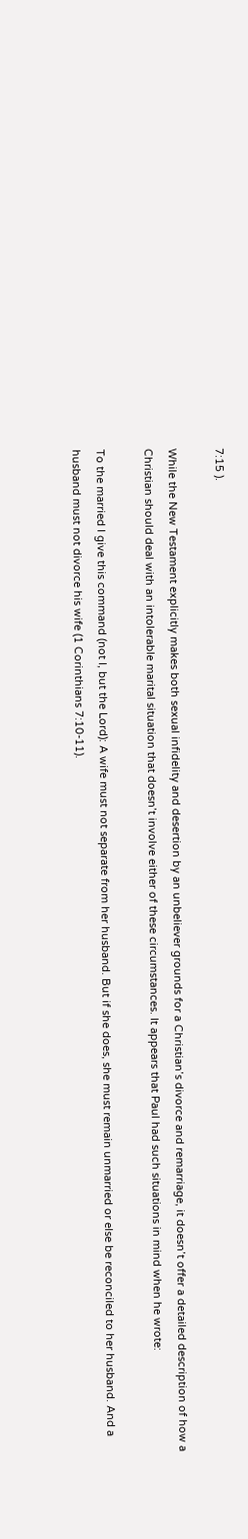7:15 ).

While the New Testament explicitly makes both sexual infidelity and desertion by an unbeliever grounds for a Christian’s divorce and remarriage, it doesn’t offer a detailed description of how a Christian should deal with an intolerable marital situation that doesn’t involve either of these circumstances. It appears that Paul had such situations in mind when he wrote:

To the married I give this command (not I, but the Lord): A wife must not separate from her husband. But if she does, she must remain unmarried or else be reconciled to her husband. And a husband must not divorce his wife (1 Corinthians 7:10-11).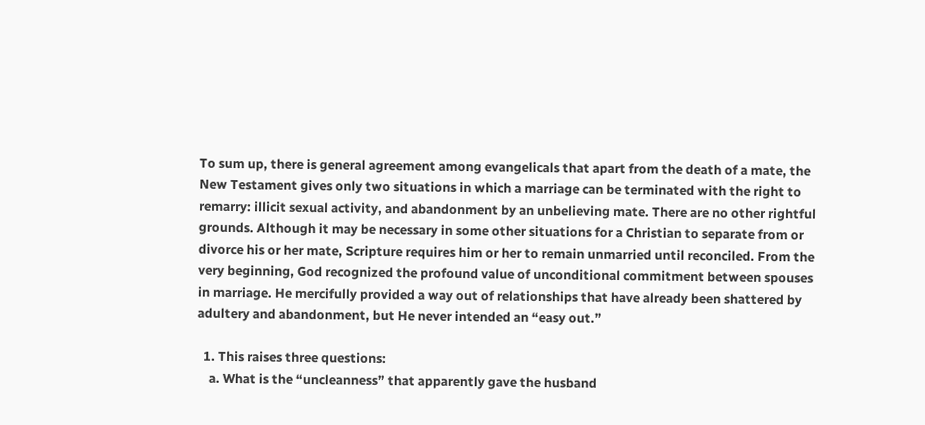To sum up, there is general agreement among evangelicals that apart from the death of a mate, the New Testament gives only two situations in which a marriage can be terminated with the right to remarry: illicit sexual activity, and abandonment by an unbelieving mate. There are no other rightful grounds. Although it may be necessary in some other situations for a Christian to separate from or divorce his or her mate, Scripture requires him or her to remain unmarried until reconciled. From the very beginning, God recognized the profound value of unconditional commitment between spouses in marriage. He mercifully provided a way out of relationships that have already been shattered by adultery and abandonment, but He never intended an “easy out.”

  1. This raises three questions:
    a. What is the “uncleanness” that apparently gave the husband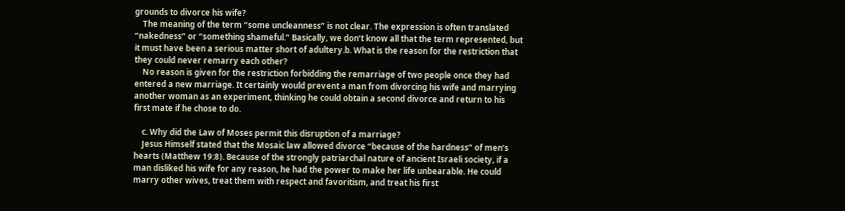grounds to divorce his wife?
    The meaning of the term “some uncleanness” is not clear. The expression is often translated “nakedness” or “something shameful.” Basically, we don’t know all that the term represented, but it must have been a serious matter short of adultery.b. What is the reason for the restriction that they could never remarry each other?
    No reason is given for the restriction forbidding the remarriage of two people once they had entered a new marriage. It certainly would prevent a man from divorcing his wife and marrying another woman as an experiment, thinking he could obtain a second divorce and return to his first mate if he chose to do.

    c. Why did the Law of Moses permit this disruption of a marriage?
    Jesus Himself stated that the Mosaic law allowed divorce “because of the hardness” of men’s hearts (Matthew 19:8). Because of the strongly patriarchal nature of ancient Israeli society, if a man disliked his wife for any reason, he had the power to make her life unbearable. He could marry other wives, treat them with respect and favoritism, and treat his first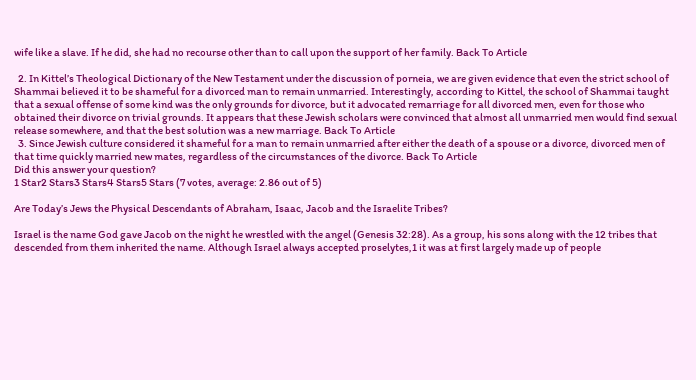wife like a slave. If he did, she had no recourse other than to call upon the support of her family. Back To Article

  2. In Kittel’s Theological Dictionary of the New Testament under the discussion of porneia, we are given evidence that even the strict school of Shammai believed it to be shameful for a divorced man to remain unmarried. Interestingly, according to Kittel, the school of Shammai taught that a sexual offense of some kind was the only grounds for divorce, but it advocated remarriage for all divorced men, even for those who obtained their divorce on trivial grounds. It appears that these Jewish scholars were convinced that almost all unmarried men would find sexual release somewhere, and that the best solution was a new marriage. Back To Article
  3. Since Jewish culture considered it shameful for a man to remain unmarried after either the death of a spouse or a divorce, divorced men of that time quickly married new mates, regardless of the circumstances of the divorce. Back To Article
Did this answer your question?
1 Star2 Stars3 Stars4 Stars5 Stars (7 votes, average: 2.86 out of 5)

Are Today’s Jews the Physical Descendants of Abraham, Isaac, Jacob and the Israelite Tribes?

Israel is the name God gave Jacob on the night he wrestled with the angel (Genesis 32:28). As a group, his sons along with the 12 tribes that descended from them inherited the name. Although Israel always accepted proselytes,1 it was at first largely made up of people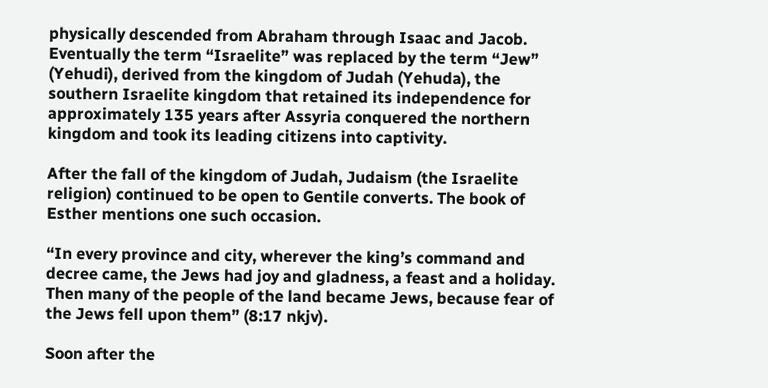physically descended from Abraham through Isaac and Jacob. Eventually the term “Israelite” was replaced by the term “Jew” (Yehudi), derived from the kingdom of Judah (Yehuda), the southern Israelite kingdom that retained its independence for approximately 135 years after Assyria conquered the northern kingdom and took its leading citizens into captivity.

After the fall of the kingdom of Judah, Judaism (the Israelite religion) continued to be open to Gentile converts. The book of Esther mentions one such occasion.

“In every province and city, wherever the king’s command and decree came, the Jews had joy and gladness, a feast and a holiday. Then many of the people of the land became Jews, because fear of the Jews fell upon them” (8:17 nkjv).

Soon after the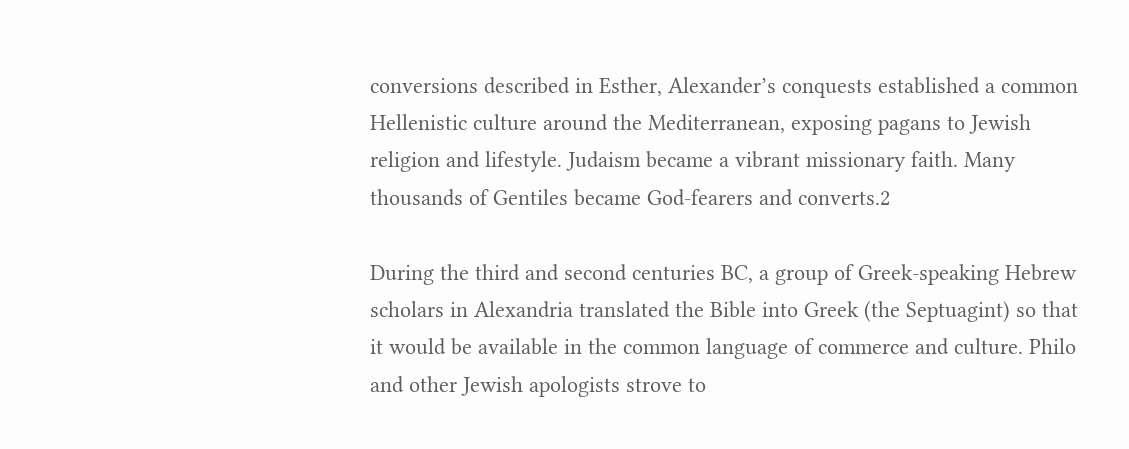conversions described in Esther, Alexander’s conquests established a common Hellenistic culture around the Mediterranean, exposing pagans to Jewish religion and lifestyle. Judaism became a vibrant missionary faith. Many thousands of Gentiles became God-fearers and converts.2

During the third and second centuries BC, a group of Greek-speaking Hebrew scholars in Alexandria translated the Bible into Greek (the Septuagint) so that it would be available in the common language of commerce and culture. Philo and other Jewish apologists strove to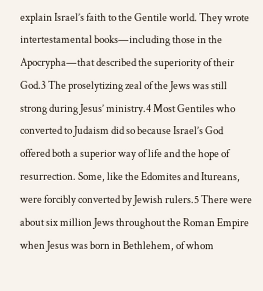explain Israel’s faith to the Gentile world. They wrote intertestamental books—including those in the Apocrypha—that described the superiority of their God.3 The proselytizing zeal of the Jews was still strong during Jesus’ ministry.4 Most Gentiles who converted to Judaism did so because Israel’s God offered both a superior way of life and the hope of resurrection. Some, like the Edomites and Itureans, were forcibly converted by Jewish rulers.5 There were about six million Jews throughout the Roman Empire when Jesus was born in Bethlehem, of whom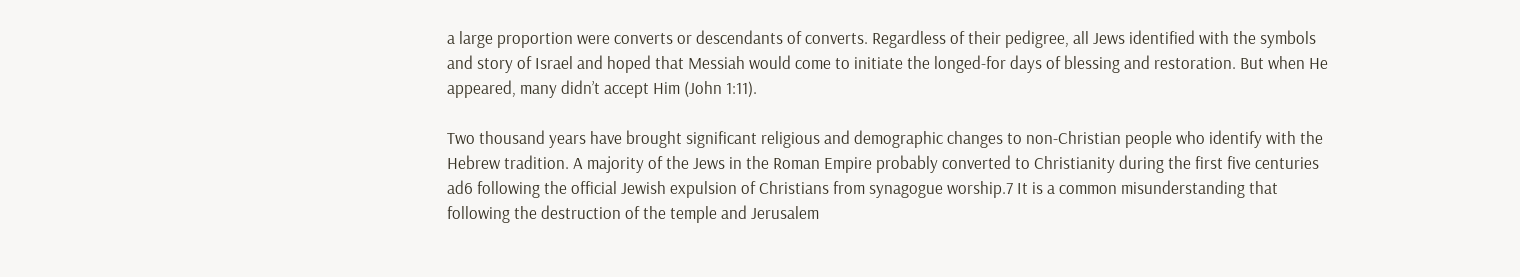a large proportion were converts or descendants of converts. Regardless of their pedigree, all Jews identified with the symbols and story of Israel and hoped that Messiah would come to initiate the longed-for days of blessing and restoration. But when He appeared, many didn’t accept Him (John 1:11).

Two thousand years have brought significant religious and demographic changes to non-Christian people who identify with the Hebrew tradition. A majority of the Jews in the Roman Empire probably converted to Christianity during the first five centuries ad6 following the official Jewish expulsion of Christians from synagogue worship.7 It is a common misunderstanding that following the destruction of the temple and Jerusalem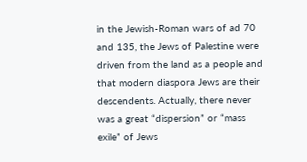in the Jewish-Roman wars of ad 70 and 135, the Jews of Palestine were driven from the land as a people and that modern diaspora Jews are their descendents. Actually, there never was a great “dispersion” or “mass exile” of Jews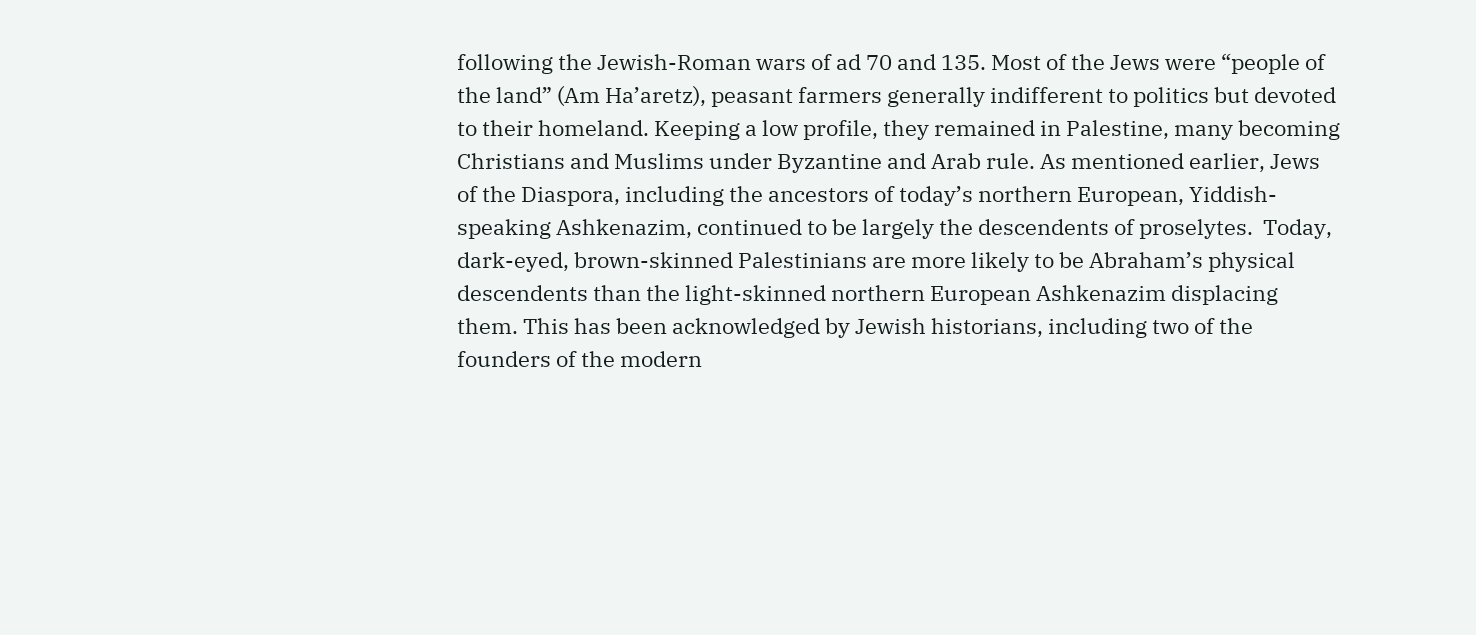following the Jewish-Roman wars of ad 70 and 135. Most of the Jews were “people of the land” (Am Ha’aretz), peasant farmers generally indifferent to politics but devoted to their homeland. Keeping a low profile, they remained in Palestine, many becoming Christians and Muslims under Byzantine and Arab rule. As mentioned earlier, Jews of the Diaspora, including the ancestors of today’s northern European, Yiddish-speaking Ashkenazim, continued to be largely the descendents of proselytes.  Today, dark-eyed, brown-skinned Palestinians are more likely to be Abraham’s physical descendents than the light-skinned northern European Ashkenazim displacing them. This has been acknowledged by Jewish historians, including two of the founders of the modern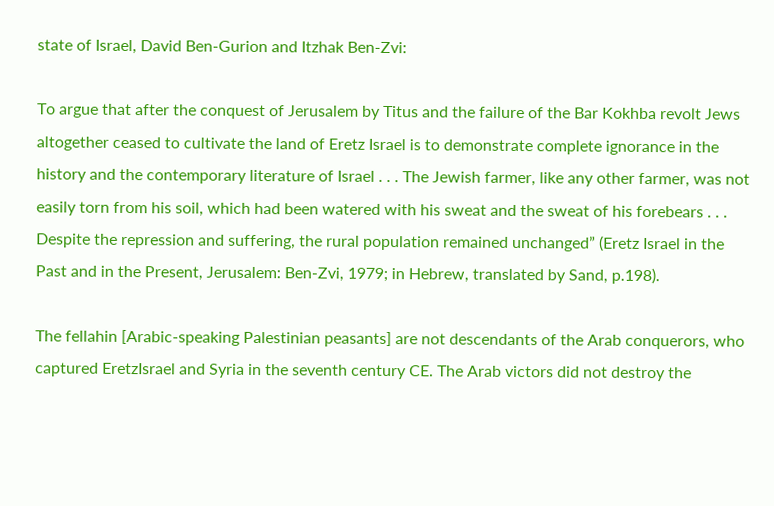state of Israel, David Ben-Gurion and Itzhak Ben-Zvi:

To argue that after the conquest of Jerusalem by Titus and the failure of the Bar Kokhba revolt Jews altogether ceased to cultivate the land of Eretz Israel is to demonstrate complete ignorance in the history and the contemporary literature of Israel . . . The Jewish farmer, like any other farmer, was not easily torn from his soil, which had been watered with his sweat and the sweat of his forebears . . . Despite the repression and suffering, the rural population remained unchanged” (Eretz Israel in the Past and in the Present, Jerusalem: Ben-Zvi, 1979; in Hebrew, translated by Sand, p.198).

The fellahin [Arabic-speaking Palestinian peasants] are not descendants of the Arab conquerors, who captured EretzIsrael and Syria in the seventh century CE. The Arab victors did not destroy the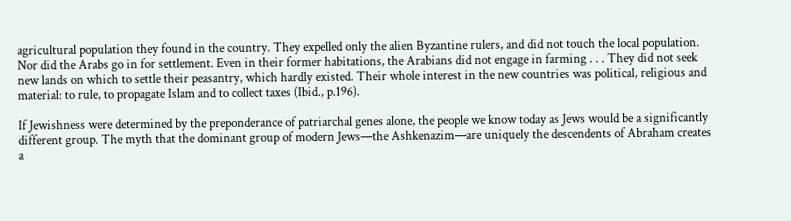agricultural population they found in the country. They expelled only the alien Byzantine rulers, and did not touch the local population. Nor did the Arabs go in for settlement. Even in their former habitations, the Arabians did not engage in farming . . . They did not seek new lands on which to settle their peasantry, which hardly existed. Their whole interest in the new countries was political, religious and material: to rule, to propagate Islam and to collect taxes (Ibid., p.196).

If Jewishness were determined by the preponderance of patriarchal genes alone, the people we know today as Jews would be a significantly different group. The myth that the dominant group of modern Jews—the Ashkenazim—are uniquely the descendents of Abraham creates a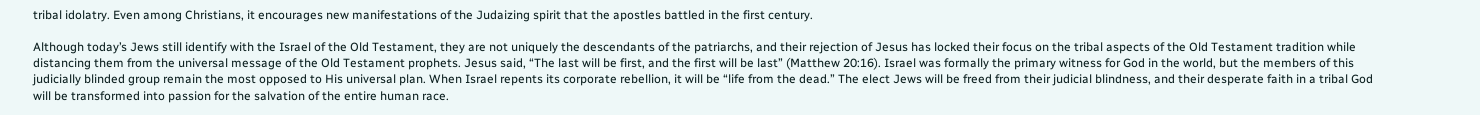tribal idolatry. Even among Christians, it encourages new manifestations of the Judaizing spirit that the apostles battled in the first century.

Although today’s Jews still identify with the Israel of the Old Testament, they are not uniquely the descendants of the patriarchs, and their rejection of Jesus has locked their focus on the tribal aspects of the Old Testament tradition while distancing them from the universal message of the Old Testament prophets. Jesus said, “The last will be first, and the first will be last” (Matthew 20:16). Israel was formally the primary witness for God in the world, but the members of this judicially blinded group remain the most opposed to His universal plan. When Israel repents its corporate rebellion, it will be “life from the dead.” The elect Jews will be freed from their judicial blindness, and their desperate faith in a tribal God will be transformed into passion for the salvation of the entire human race.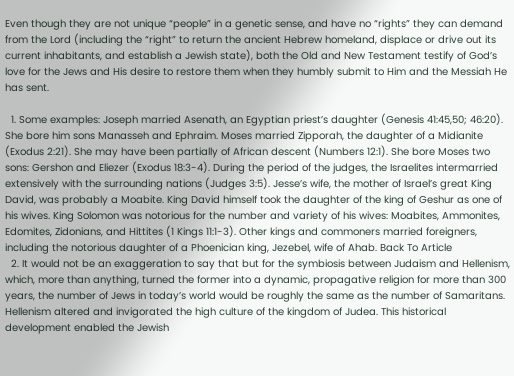Even though they are not unique “people” in a genetic sense, and have no “rights” they can demand from the Lord (including the “right” to return the ancient Hebrew homeland, displace or drive out its current inhabitants, and establish a Jewish state), both the Old and New Testament testify of God’s love for the Jews and His desire to restore them when they humbly submit to Him and the Messiah He has sent.

  1. Some examples: Joseph married Asenath, an Egyptian priest’s daughter (Genesis 41:45,50; 46:20). She bore him sons Manasseh and Ephraim. Moses married Zipporah, the daughter of a Midianite (Exodus 2:21). She may have been partially of African descent (Numbers 12:1). She bore Moses two sons: Gershon and Eliezer (Exodus 18:3-4). During the period of the judges, the Israelites intermarried extensively with the surrounding nations (Judges 3:5). Jesse’s wife, the mother of Israel’s great King David, was probably a Moabite. King David himself took the daughter of the king of Geshur as one of his wives. King Solomon was notorious for the number and variety of his wives: Moabites, Ammonites, Edomites, Zidonians, and Hittites (1 Kings 11:1-3). Other kings and commoners married foreigners, including the notorious daughter of a Phoenician king, Jezebel, wife of Ahab. Back To Article
  2. It would not be an exaggeration to say that but for the symbiosis between Judaism and Hellenism, which, more than anything, turned the former into a dynamic, propagative religion for more than 300 years, the number of Jews in today’s world would be roughly the same as the number of Samaritans. Hellenism altered and invigorated the high culture of the kingdom of Judea. This historical development enabled the Jewish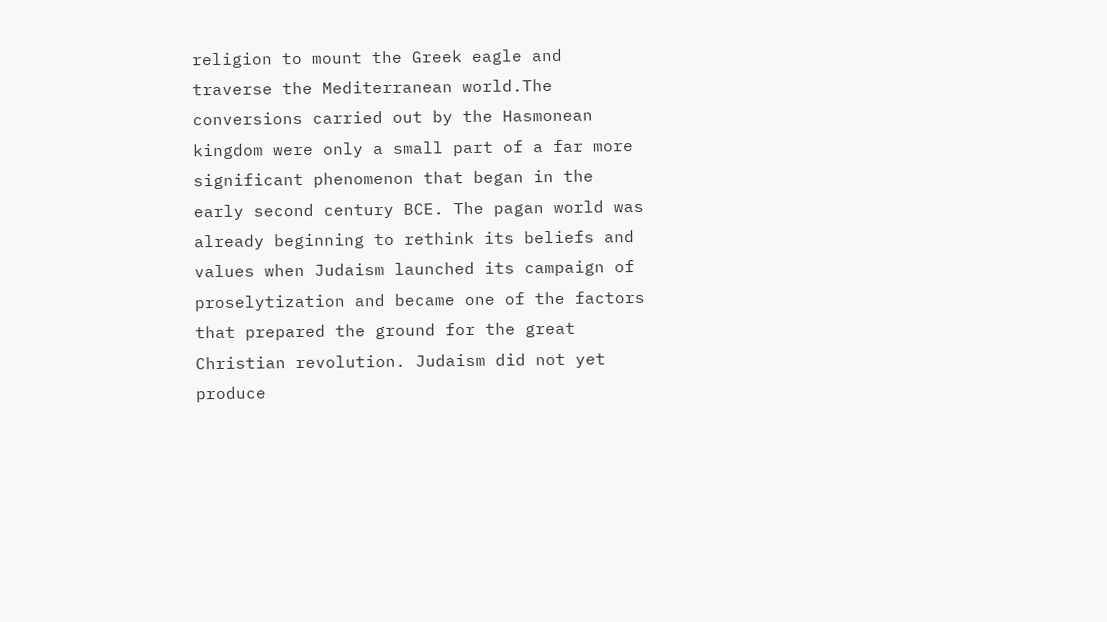religion to mount the Greek eagle and traverse the Mediterranean world.The conversions carried out by the Hasmonean kingdom were only a small part of a far more significant phenomenon that began in the early second century BCE. The pagan world was already beginning to rethink its beliefs and values when Judaism launched its campaign of proselytization and became one of the factors that prepared the ground for the great Christian revolution. Judaism did not yet produce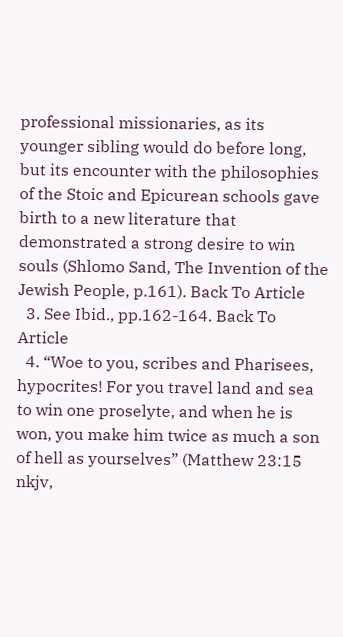professional missionaries, as its younger sibling would do before long, but its encounter with the philosophies of the Stoic and Epicurean schools gave birth to a new literature that demonstrated a strong desire to win souls (Shlomo Sand, The Invention of the Jewish People, p.161). Back To Article
  3. See Ibid., pp.162-164. Back To Article
  4. “Woe to you, scribes and Pharisees, hypocrites! For you travel land and sea to win one proselyte, and when he is won, you make him twice as much a son of hell as yourselves” (Matthew 23:15 nkjv,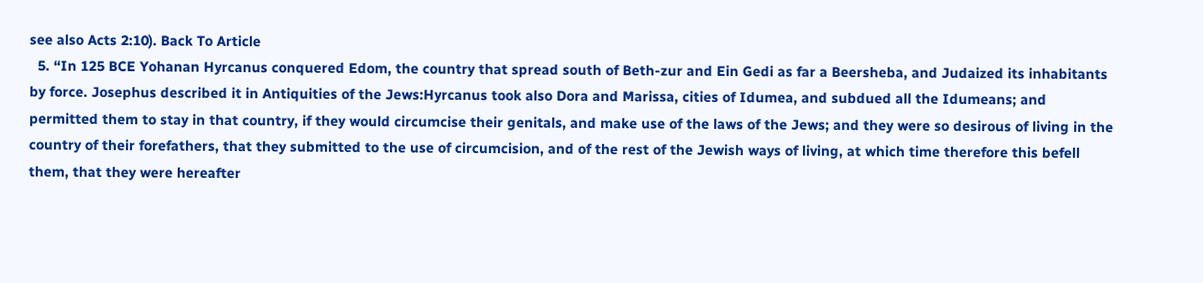see also Acts 2:10). Back To Article
  5. “In 125 BCE Yohanan Hyrcanus conquered Edom, the country that spread south of Beth-zur and Ein Gedi as far a Beersheba, and Judaized its inhabitants by force. Josephus described it in Antiquities of the Jews:Hyrcanus took also Dora and Marissa, cities of Idumea, and subdued all the Idumeans; and permitted them to stay in that country, if they would circumcise their genitals, and make use of the laws of the Jews; and they were so desirous of living in the country of their forefathers, that they submitted to the use of circumcision, and of the rest of the Jewish ways of living, at which time therefore this befell them, that they were hereafter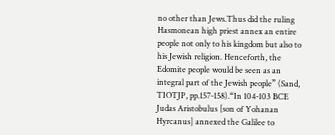no other than Jews.Thus did the ruling Hasmonean high priest annex an entire people not only to his kingdom but also to his Jewish religion. Henceforth, the Edomite people would be seen as an integral part of the Jewish people” (Sand, TIOTJP, pp.157-158).“In 104-103 BCE Judas Aristobulus [son of Yohanan Hyrcanus] annexed the Galilee to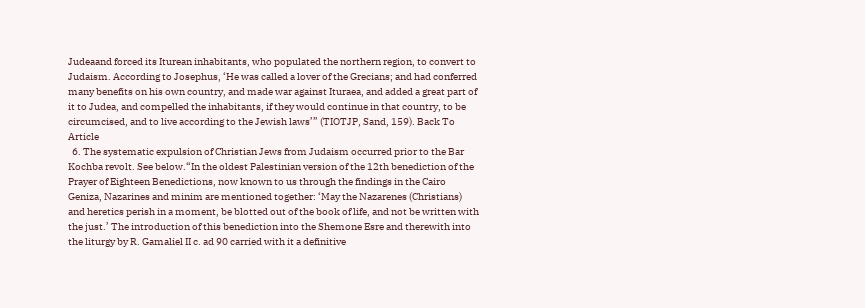Judeaand forced its Iturean inhabitants, who populated the northern region, to convert to Judaism. According to Josephus, ‘He was called a lover of the Grecians; and had conferred many benefits on his own country, and made war against Ituraea, and added a great part of it to Judea, and compelled the inhabitants, if they would continue in that country, to be circumcised, and to live according to the Jewish laws’” (TIOTJP, Sand, 159). Back To Article
  6. The systematic expulsion of Christian Jews from Judaism occurred prior to the Bar Kochba revolt. See below.“In the oldest Palestinian version of the 12th benediction of the Prayer of Eighteen Benedictions, now known to us through the findings in the Cairo Geniza, Nazarines and minim are mentioned together: ‘May the Nazarenes (Christians) and heretics perish in a moment, be blotted out of the book of life, and not be written with the just.’ The introduction of this benediction into the Shemone Esre and therewith into the liturgy by R. Gamaliel II c. ad 90 carried with it a definitive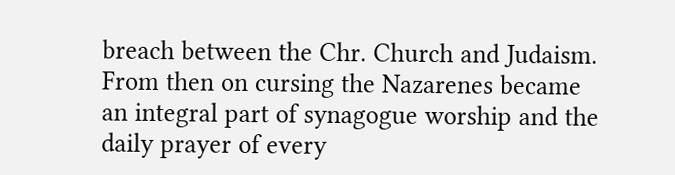breach between the Chr. Church and Judaism. From then on cursing the Nazarenes became an integral part of synagogue worship and the daily prayer of every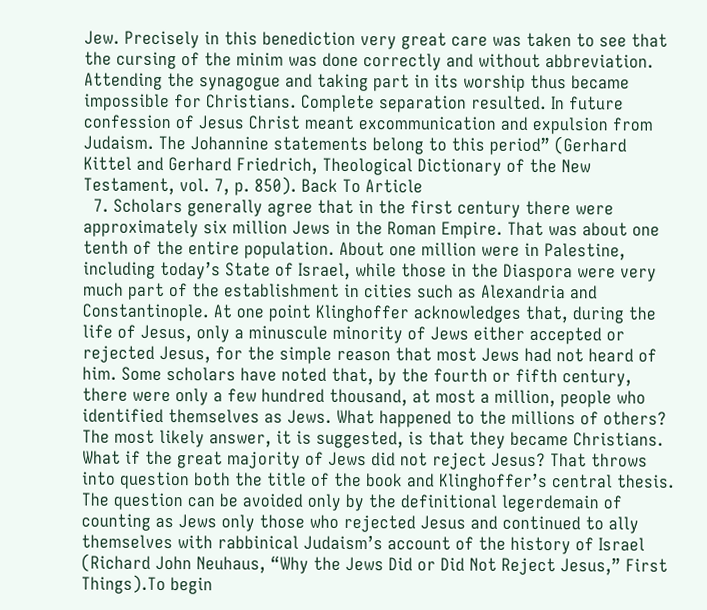Jew. Precisely in this benediction very great care was taken to see that the cursing of the minim was done correctly and without abbreviation. Attending the synagogue and taking part in its worship thus became impossible for Christians. Complete separation resulted. In future confession of Jesus Christ meant excommunication and expulsion from Judaism. The Johannine statements belong to this period” (Gerhard Kittel and Gerhard Friedrich, Theological Dictionary of the New Testament, vol. 7, p. 850). Back To Article
  7. Scholars generally agree that in the first century there were approximately six million Jews in the Roman Empire. That was about one tenth of the entire population. About one million were in Palestine, including today’s State of Israel, while those in the Diaspora were very much part of the establishment in cities such as Alexandria and Constantinople. At one point Klinghoffer acknowledges that, during the life of Jesus, only a minuscule minority of Jews either accepted or rejected Jesus, for the simple reason that most Jews had not heard of him. Some scholars have noted that, by the fourth or fifth century, there were only a few hundred thousand, at most a million, people who identified themselves as Jews. What happened to the millions of others? The most likely answer, it is suggested, is that they became Christians. What if the great majority of Jews did not reject Jesus? That throws into question both the title of the book and Klinghoffer’s central thesis. The question can be avoided only by the definitional legerdemain of counting as Jews only those who rejected Jesus and continued to ally themselves with rabbinical Judaism’s account of the history of Israel (Richard John Neuhaus, “Why the Jews Did or Did Not Reject Jesus,” First Things).To begin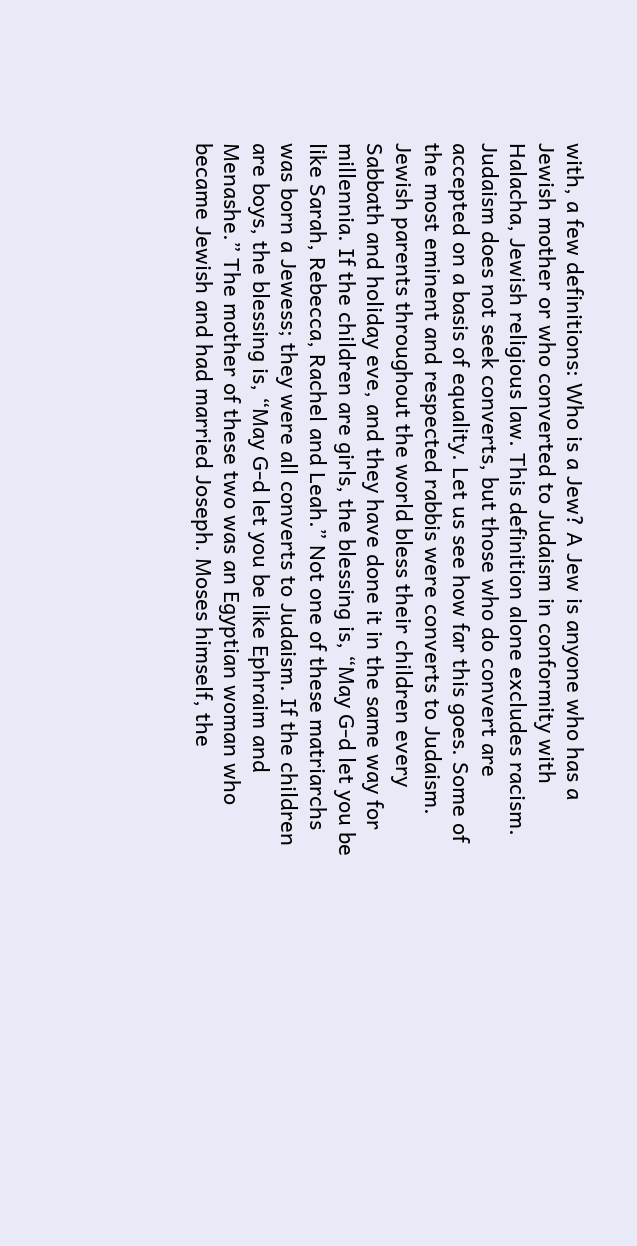with, a few definitions: Who is a Jew? A Jew is anyone who has a Jewish mother or who converted to Judaism in conformity with Halacha, Jewish religious law. This definition alone excludes racism. Judaism does not seek converts, but those who do convert are accepted on a basis of equality. Let us see how far this goes. Some of the most eminent and respected rabbis were converts to Judaism. Jewish parents throughout the world bless their children every Sabbath and holiday eve, and they have done it in the same way for millennia. If the children are girls, the blessing is, “May G-d let you be like Sarah, Rebecca, Rachel and Leah.” Not one of these matriarchs was born a Jewess; they were all converts to Judaism. If the children are boys, the blessing is, “May G-d let you be like Ephraim and Menashe.” The mother of these two was an Egyptian woman who became Jewish and had married Joseph. Moses himself, the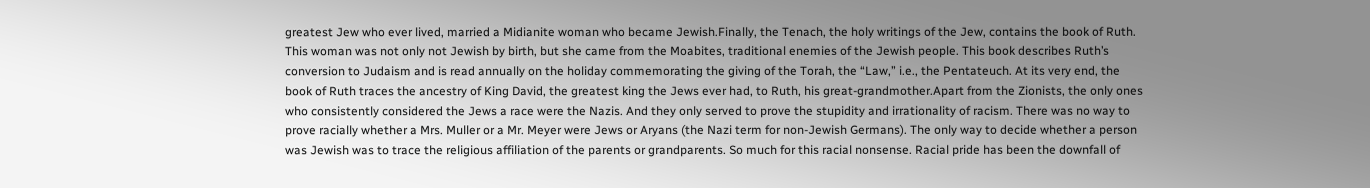greatest Jew who ever lived, married a Midianite woman who became Jewish.Finally, the Tenach, the holy writings of the Jew, contains the book of Ruth. This woman was not only not Jewish by birth, but she came from the Moabites, traditional enemies of the Jewish people. This book describes Ruth’s conversion to Judaism and is read annually on the holiday commemorating the giving of the Torah, the “Law,” i.e., the Pentateuch. At its very end, the book of Ruth traces the ancestry of King David, the greatest king the Jews ever had, to Ruth, his great-grandmother.Apart from the Zionists, the only ones who consistently considered the Jews a race were the Nazis. And they only served to prove the stupidity and irrationality of racism. There was no way to prove racially whether a Mrs. Muller or a Mr. Meyer were Jews or Aryans (the Nazi term for non-Jewish Germans). The only way to decide whether a person was Jewish was to trace the religious affiliation of the parents or grandparents. So much for this racial nonsense. Racial pride has been the downfall of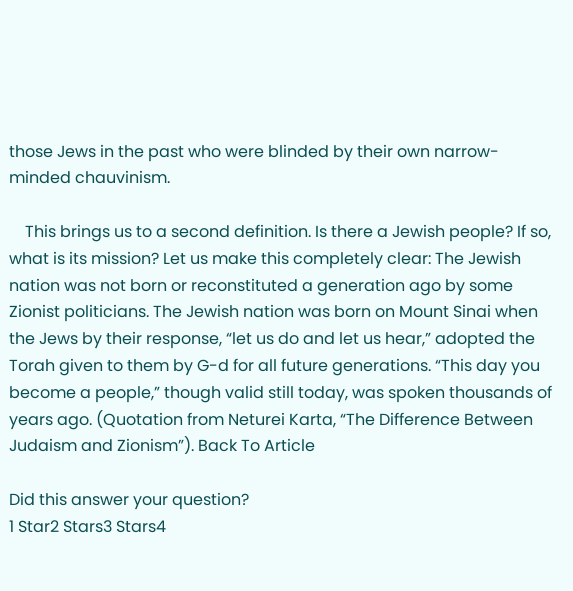those Jews in the past who were blinded by their own narrow-minded chauvinism.

    This brings us to a second definition. Is there a Jewish people? If so, what is its mission? Let us make this completely clear: The Jewish nation was not born or reconstituted a generation ago by some Zionist politicians. The Jewish nation was born on Mount Sinai when the Jews by their response, “let us do and let us hear,” adopted the Torah given to them by G-d for all future generations. “This day you become a people,” though valid still today, was spoken thousands of years ago. (Quotation from Neturei Karta, “The Difference Between Judaism and Zionism”). Back To Article

Did this answer your question?
1 Star2 Stars3 Stars4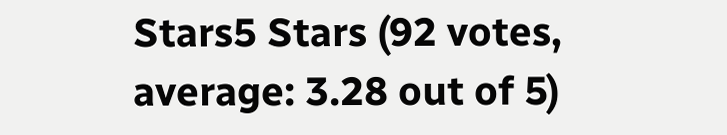Stars5 Stars (92 votes, average: 3.28 out of 5)